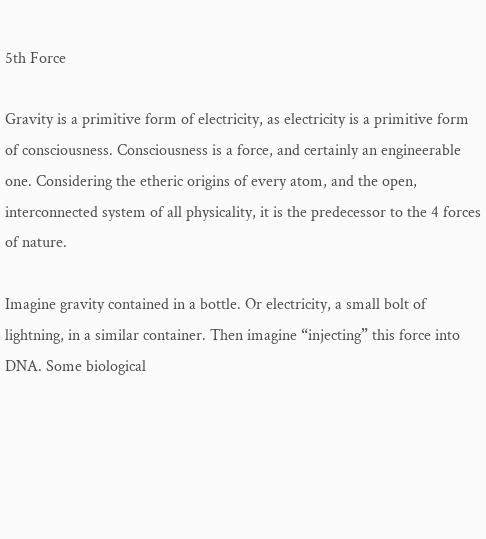5th Force

Gravity is a primitive form of electricity, as electricity is a primitive form of consciousness. Consciousness is a force, and certainly an engineerable one. Considering the etheric origins of every atom, and the open, interconnected system of all physicality, it is the predecessor to the 4 forces of nature.

Imagine gravity contained in a bottle. Or electricity, a small bolt of lightning, in a similar container. Then imagine “injecting” this force into DNA. Some biological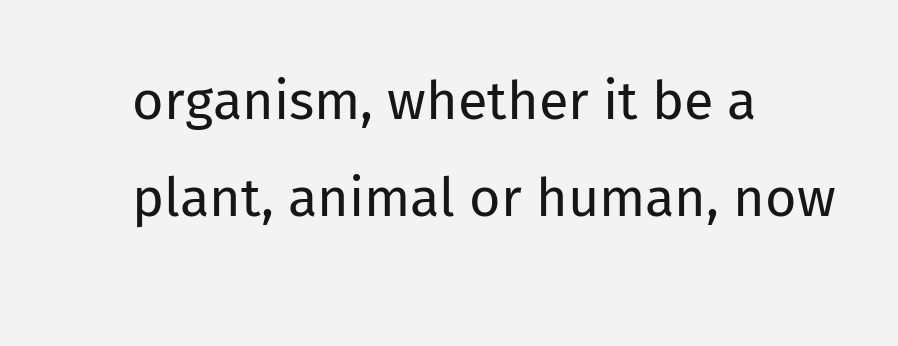organism, whether it be a plant, animal or human, now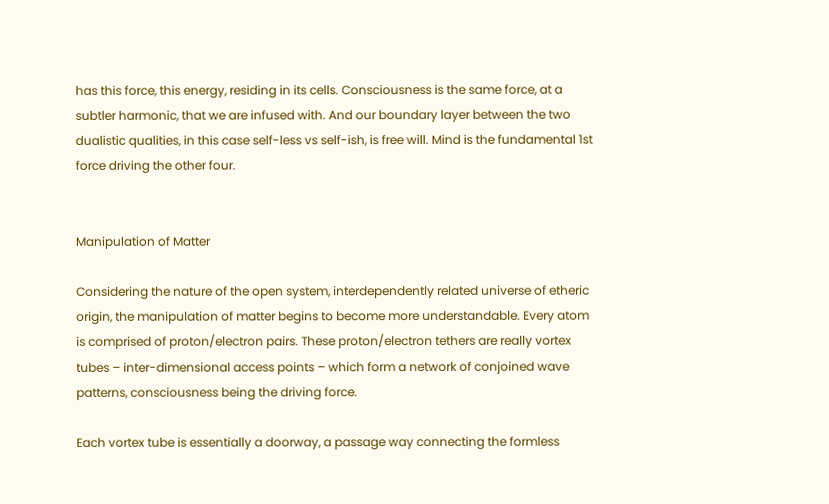has this force, this energy, residing in its cells. Consciousness is the same force, at a subtler harmonic, that we are infused with. And our boundary layer between the two dualistic qualities, in this case self-less vs self-ish, is free will. Mind is the fundamental 1st force driving the other four.


Manipulation of Matter

Considering the nature of the open system, interdependently related universe of etheric origin, the manipulation of matter begins to become more understandable. Every atom is comprised of proton/electron pairs. These proton/electron tethers are really vortex tubes – inter-dimensional access points – which form a network of conjoined wave patterns, consciousness being the driving force.

Each vortex tube is essentially a doorway, a passage way connecting the formless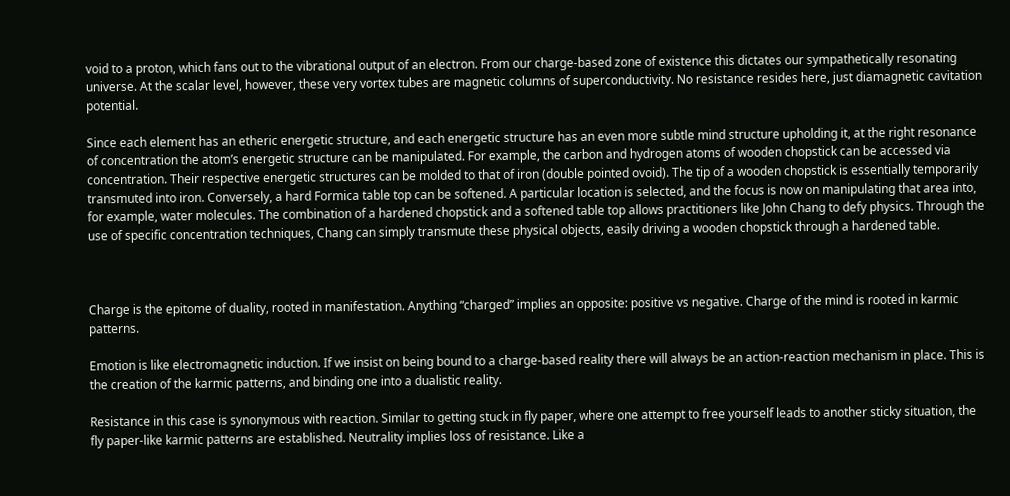void to a proton, which fans out to the vibrational output of an electron. From our charge-based zone of existence this dictates our sympathetically resonating universe. At the scalar level, however, these very vortex tubes are magnetic columns of superconductivity. No resistance resides here, just diamagnetic cavitation potential.

Since each element has an etheric energetic structure, and each energetic structure has an even more subtle mind structure upholding it, at the right resonance of concentration the atom’s energetic structure can be manipulated. For example, the carbon and hydrogen atoms of wooden chopstick can be accessed via concentration. Their respective energetic structures can be molded to that of iron (double pointed ovoid). The tip of a wooden chopstick is essentially temporarily transmuted into iron. Conversely, a hard Formica table top can be softened. A particular location is selected, and the focus is now on manipulating that area into, for example, water molecules. The combination of a hardened chopstick and a softened table top allows practitioners like John Chang to defy physics. Through the use of specific concentration techniques, Chang can simply transmute these physical objects, easily driving a wooden chopstick through a hardened table.



Charge is the epitome of duality, rooted in manifestation. Anything “charged” implies an opposite: positive vs negative. Charge of the mind is rooted in karmic patterns.

Emotion is like electromagnetic induction. If we insist on being bound to a charge-based reality there will always be an action-reaction mechanism in place. This is the creation of the karmic patterns, and binding one into a dualistic reality.

Resistance in this case is synonymous with reaction. Similar to getting stuck in fly paper, where one attempt to free yourself leads to another sticky situation, the fly paper-like karmic patterns are established. Neutrality implies loss of resistance. Like a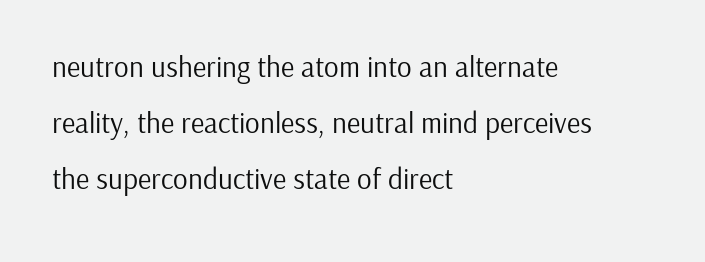neutron ushering the atom into an alternate reality, the reactionless, neutral mind perceives the superconductive state of direct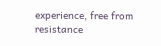experience, free from resistance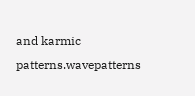and karmic patterns.wavepatterns